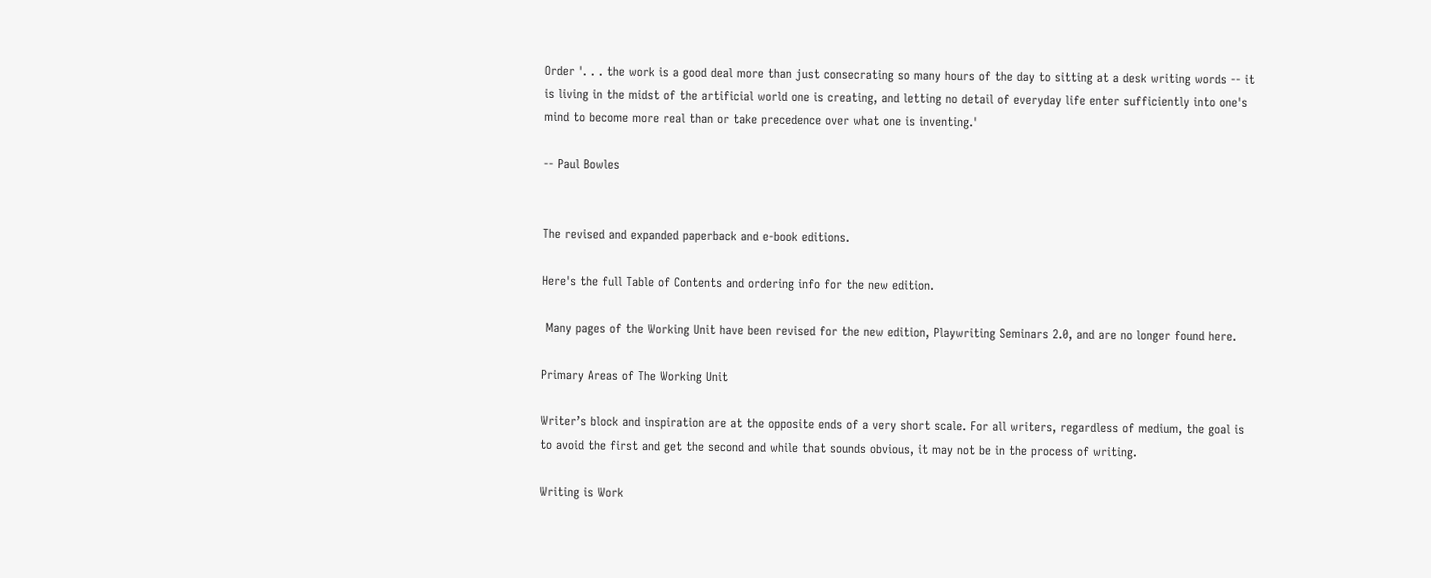Order '. . . the work is a good deal more than just consecrating so many hours of the day to sitting at a desk writing words -- it is living in the midst of the artificial world one is creating, and letting no detail of everyday life enter sufficiently into one's mind to become more real than or take precedence over what one is inventing.'

-- Paul Bowles


The revised and expanded paperback and e-book editions.

Here's the full Table of Contents and ordering info for the new edition.

 Many pages of the Working Unit have been revised for the new edition, Playwriting Seminars 2.0, and are no longer found here.

Primary Areas of The Working Unit

Writer’s block and inspiration are at the opposite ends of a very short scale. For all writers, regardless of medium, the goal is to avoid the first and get the second and while that sounds obvious, it may not be in the process of writing.

Writing is Work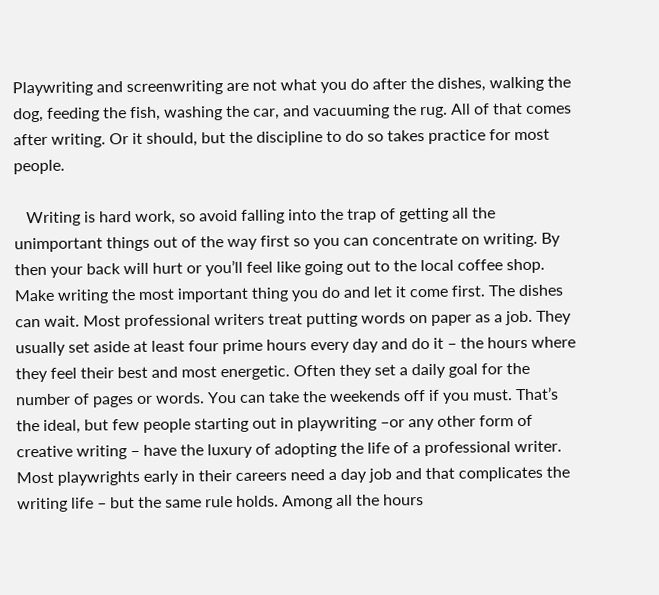Playwriting and screenwriting are not what you do after the dishes, walking the dog, feeding the fish, washing the car, and vacuuming the rug. All of that comes after writing. Or it should, but the discipline to do so takes practice for most people.

   Writing is hard work, so avoid falling into the trap of getting all the unimportant things out of the way first so you can concentrate on writing. By then your back will hurt or you’ll feel like going out to the local coffee shop. Make writing the most important thing you do and let it come first. The dishes can wait. Most professional writers treat putting words on paper as a job. They usually set aside at least four prime hours every day and do it – the hours where they feel their best and most energetic. Often they set a daily goal for the number of pages or words. You can take the weekends off if you must. That’s the ideal, but few people starting out in playwriting –or any other form of creative writing – have the luxury of adopting the life of a professional writer. Most playwrights early in their careers need a day job and that complicates the writing life – but the same rule holds. Among all the hours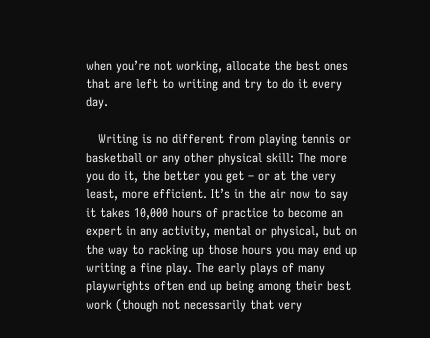when you’re not working, allocate the best ones that are left to writing and try to do it every day.

   Writing is no different from playing tennis or basketball or any other physical skill: The more you do it, the better you get – or at the very least, more efficient. It’s in the air now to say it takes 10,000 hours of practice to become an expert in any activity, mental or physical, but on the way to racking up those hours you may end up writing a fine play. The early plays of many playwrights often end up being among their best work (though not necessarily that very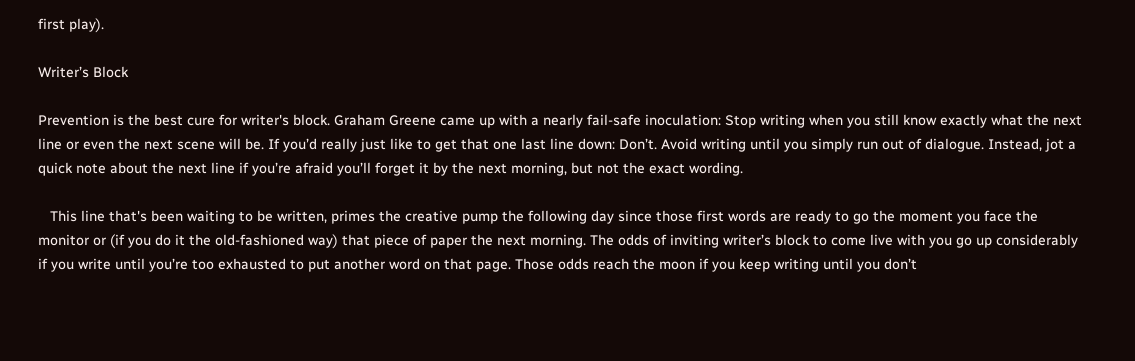first play).

Writer’s Block

Prevention is the best cure for writer's block. Graham Greene came up with a nearly fail-safe inoculation: Stop writing when you still know exactly what the next line or even the next scene will be. If you’d really just like to get that one last line down: Don’t. Avoid writing until you simply run out of dialogue. Instead, jot a quick note about the next line if you’re afraid you’ll forget it by the next morning, but not the exact wording.

   This line that's been waiting to be written, primes the creative pump the following day since those first words are ready to go the moment you face the monitor or (if you do it the old-fashioned way) that piece of paper the next morning. The odds of inviting writer’s block to come live with you go up considerably if you write until you’re too exhausted to put another word on that page. Those odds reach the moon if you keep writing until you don’t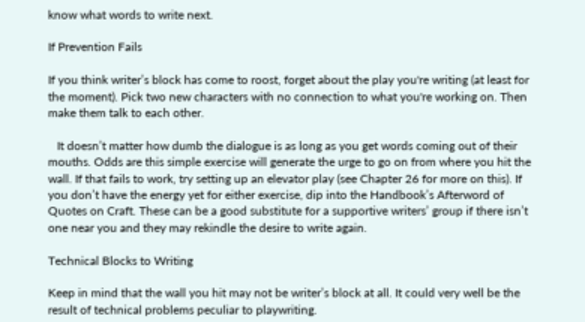know what words to write next.

If Prevention Fails

If you think writer’s block has come to roost, forget about the play you're writing (at least for the moment). Pick two new characters with no connection to what you're working on. Then make them talk to each other.

   It doesn’t matter how dumb the dialogue is as long as you get words coming out of their mouths. Odds are this simple exercise will generate the urge to go on from where you hit the wall. If that fails to work, try setting up an elevator play (see Chapter 26 for more on this). If you don’t have the energy yet for either exercise, dip into the Handbook’s Afterword of Quotes on Craft. These can be a good substitute for a supportive writers’ group if there isn’t one near you and they may rekindle the desire to write again.

Technical Blocks to Writing

Keep in mind that the wall you hit may not be writer’s block at all. It could very well be the result of technical problems peculiar to playwriting.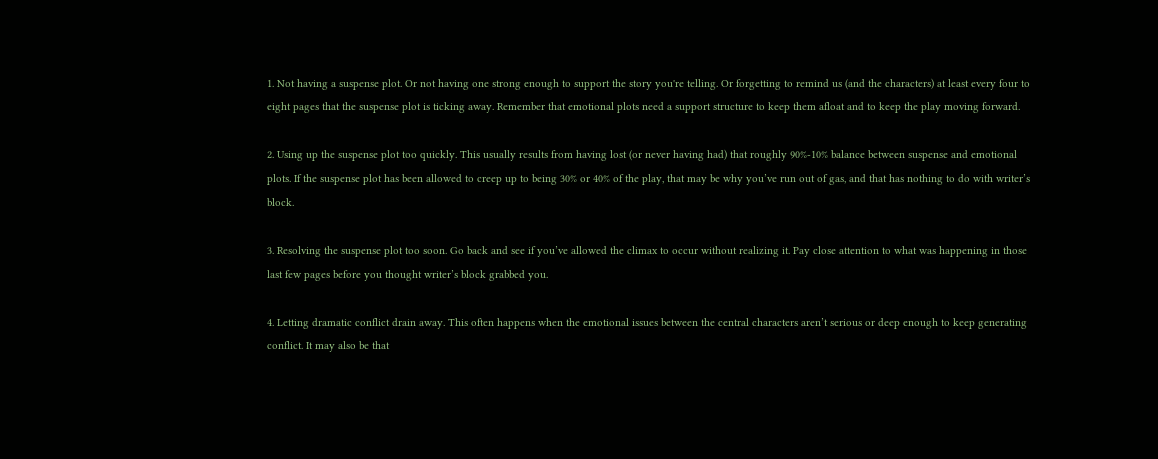1. Not having a suspense plot. Or not having one strong enough to support the story you're telling. Or forgetting to remind us (and the characters) at least every four to eight pages that the suspense plot is ticking away. Remember that emotional plots need a support structure to keep them afloat and to keep the play moving forward.

2. Using up the suspense plot too quickly. This usually results from having lost (or never having had) that roughly 90%-10% balance between suspense and emotional plots. If the suspense plot has been allowed to creep up to being 30% or 40% of the play, that may be why you’ve run out of gas, and that has nothing to do with writer’s block.

3. Resolving the suspense plot too soon. Go back and see if you’ve allowed the climax to occur without realizing it. Pay close attention to what was happening in those last few pages before you thought writer’s block grabbed you.

4. Letting dramatic conflict drain away. This often happens when the emotional issues between the central characters aren’t serious or deep enough to keep generating conflict. It may also be that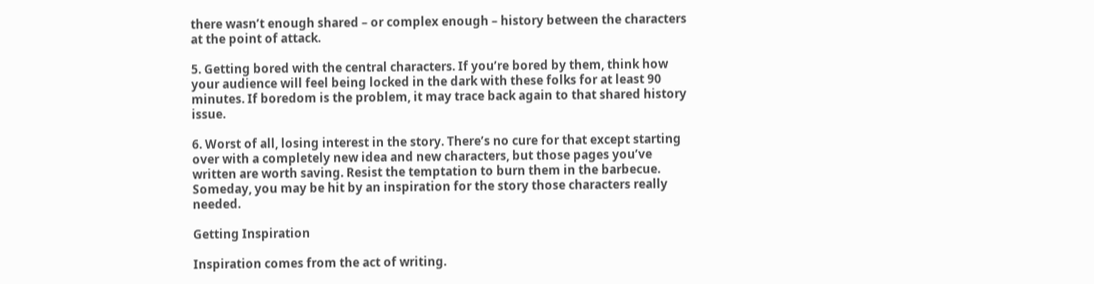there wasn’t enough shared – or complex enough – history between the characters at the point of attack.

5. Getting bored with the central characters. If you’re bored by them, think how your audience will feel being locked in the dark with these folks for at least 90 minutes. If boredom is the problem, it may trace back again to that shared history issue.

6. Worst of all, losing interest in the story. There’s no cure for that except starting over with a completely new idea and new characters, but those pages you’ve written are worth saving. Resist the temptation to burn them in the barbecue. Someday, you may be hit by an inspiration for the story those characters really needed.

Getting Inspiration

Inspiration comes from the act of writing.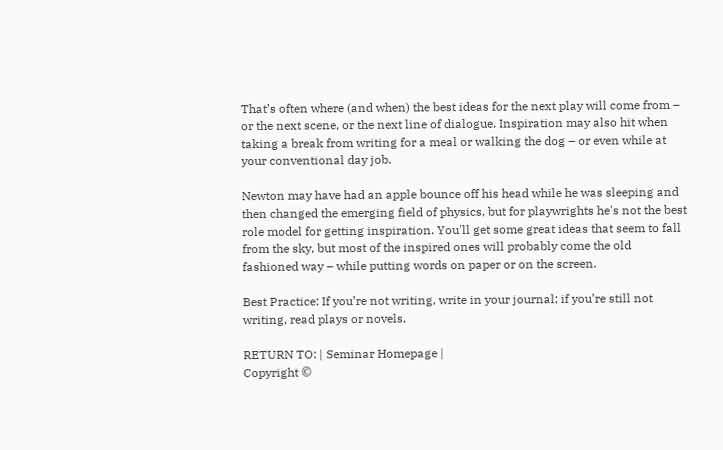That’s often where (and when) the best ideas for the next play will come from – or the next scene, or the next line of dialogue. Inspiration may also hit when taking a break from writing for a meal or walking the dog – or even while at your conventional day job.

Newton may have had an apple bounce off his head while he was sleeping and then changed the emerging field of physics, but for playwrights he's not the best role model for getting inspiration. You'll get some great ideas that seem to fall from the sky, but most of the inspired ones will probably come the old fashioned way – while putting words on paper or on the screen.

Best Practice: If you’re not writing, write in your journal; if you’re still not writing, read plays or novels.

RETURN TO: | Seminar Homepage |
Copyright ©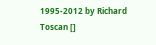1995-2012 by Richard Toscan []